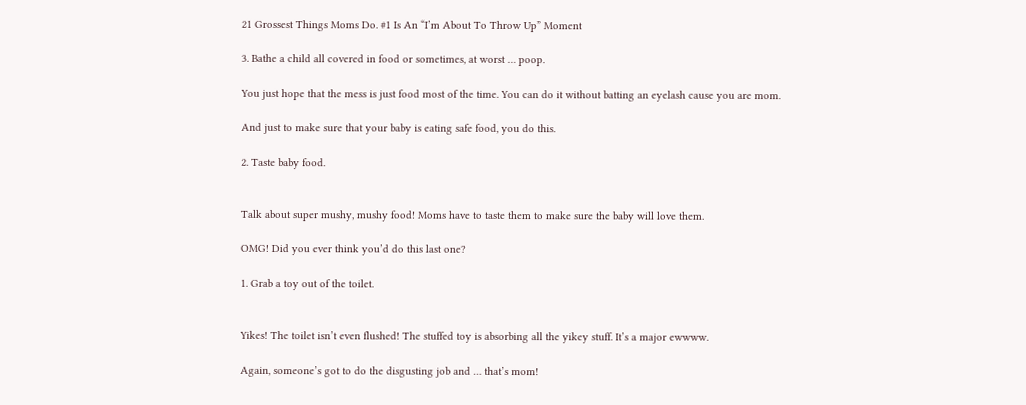21 Grossest Things Moms Do. #1 Is An “I’m About To Throw Up” Moment

3. Bathe a child all covered in food or sometimes, at worst … poop.

You just hope that the mess is just food most of the time. You can do it without batting an eyelash cause you are mom.

And just to make sure that your baby is eating safe food, you do this.

2. Taste baby food.


Talk about super mushy, mushy food! Moms have to taste them to make sure the baby will love them.

OMG! Did you ever think you’d do this last one?

1. Grab a toy out of the toilet.


Yikes! The toilet isn’t even flushed! The stuffed toy is absorbing all the yikey stuff. It’s a major ewwww.

Again, someone’s got to do the disgusting job and … that’s mom!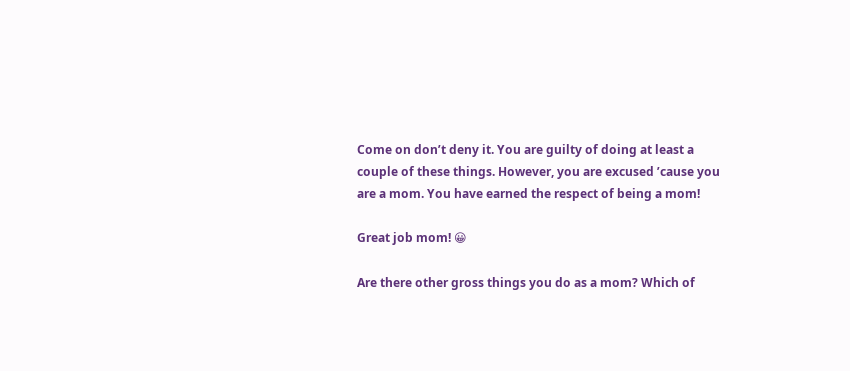Come on don’t deny it. You are guilty of doing at least a couple of these things. However, you are excused ’cause you are a mom. You have earned the respect of being a mom!

Great job mom! 😀

Are there other gross things you do as a mom? Which of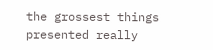the grossest things presented really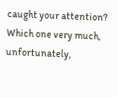caught your attention? Which one very much, unfortunately,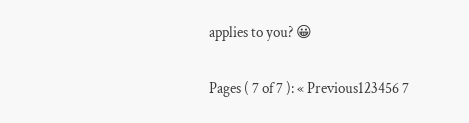applies to you? 😀

Pages ( 7 of 7 ): « Previous123456 7